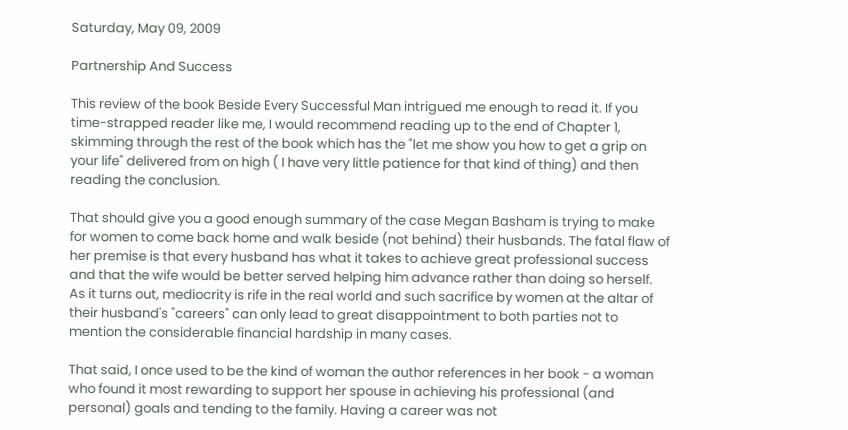Saturday, May 09, 2009

Partnership And Success

This review of the book Beside Every Successful Man intrigued me enough to read it. If you time-strapped reader like me, I would recommend reading up to the end of Chapter 1, skimming through the rest of the book which has the "let me show you how to get a grip on your life" delivered from on high ( I have very little patience for that kind of thing) and then reading the conclusion.

That should give you a good enough summary of the case Megan Basham is trying to make for women to come back home and walk beside (not behind) their husbands. The fatal flaw of her premise is that every husband has what it takes to achieve great professional success and that the wife would be better served helping him advance rather than doing so herself. As it turns out, mediocrity is rife in the real world and such sacrifice by women at the altar of their husband's "careers" can only lead to great disappointment to both parties not to mention the considerable financial hardship in many cases.

That said, I once used to be the kind of woman the author references in her book - a woman who found it most rewarding to support her spouse in achieving his professional (and personal) goals and tending to the family. Having a career was not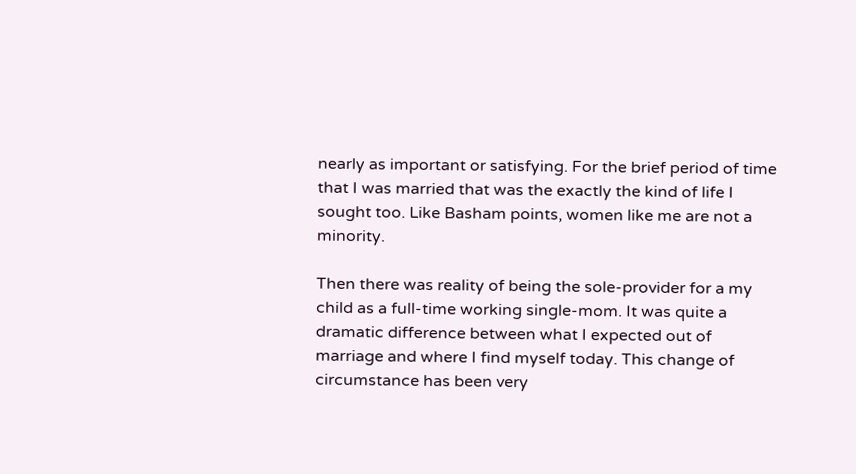nearly as important or satisfying. For the brief period of time that I was married that was the exactly the kind of life I sought too. Like Basham points, women like me are not a minority.

Then there was reality of being the sole-provider for a my child as a full-time working single-mom. It was quite a dramatic difference between what I expected out of marriage and where I find myself today. This change of circumstance has been very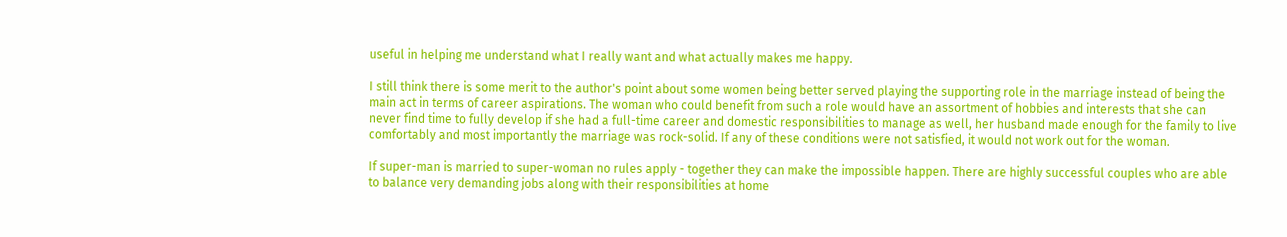useful in helping me understand what I really want and what actually makes me happy.

I still think there is some merit to the author's point about some women being better served playing the supporting role in the marriage instead of being the main act in terms of career aspirations. The woman who could benefit from such a role would have an assortment of hobbies and interests that she can never find time to fully develop if she had a full-time career and domestic responsibilities to manage as well, her husband made enough for the family to live comfortably and most importantly the marriage was rock-solid. If any of these conditions were not satisfied, it would not work out for the woman.

If super-man is married to super-woman no rules apply - together they can make the impossible happen. There are highly successful couples who are able to balance very demanding jobs along with their responsibilities at home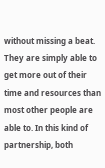without missing a beat. They are simply able to get more out of their time and resources than most other people are able to. In this kind of partnership, both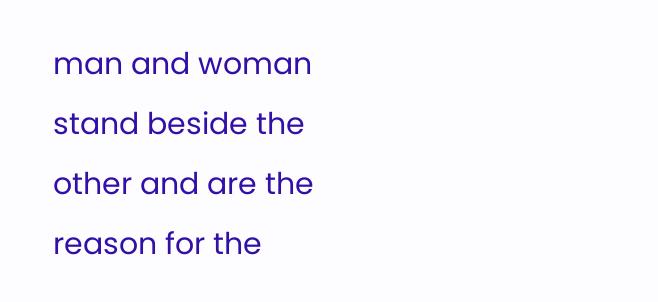man and woman stand beside the other and are the reason for the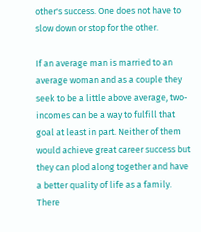other's success. One does not have to slow down or stop for the other.

If an average man is married to an average woman and as a couple they seek to be a little above average, two-incomes can be a way to fulfill that goal at least in part. Neither of them would achieve great career success but they can plod along together and have a better quality of life as a family. There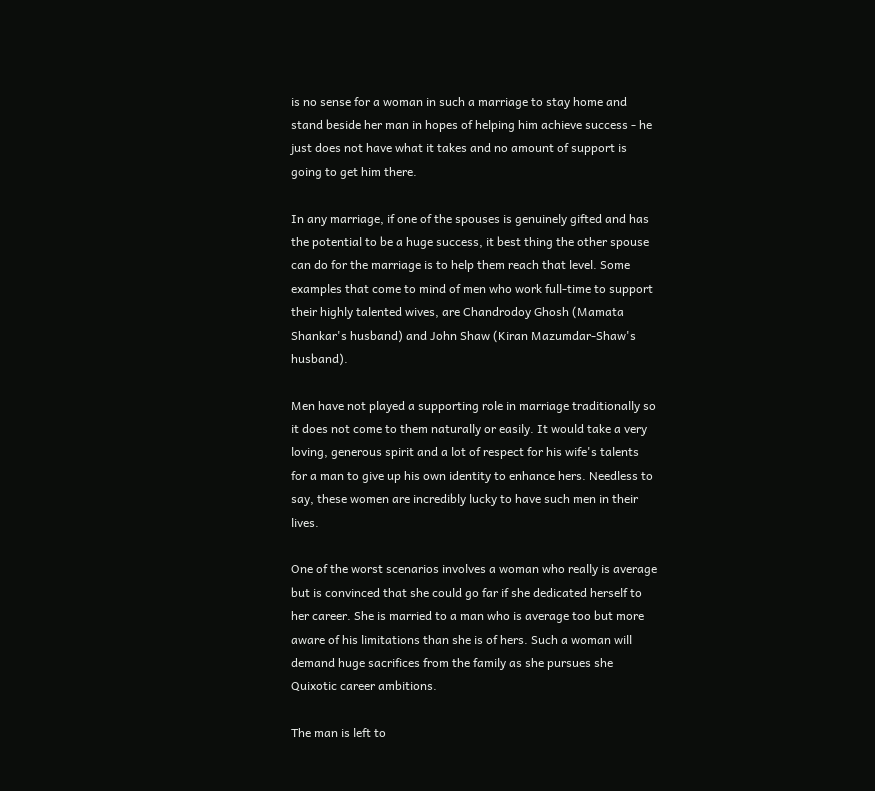is no sense for a woman in such a marriage to stay home and stand beside her man in hopes of helping him achieve success - he just does not have what it takes and no amount of support is going to get him there.

In any marriage, if one of the spouses is genuinely gifted and has the potential to be a huge success, it best thing the other spouse can do for the marriage is to help them reach that level. Some examples that come to mind of men who work full-time to support their highly talented wives, are Chandrodoy Ghosh (Mamata Shankar's husband) and John Shaw (Kiran Mazumdar-Shaw's husband).

Men have not played a supporting role in marriage traditionally so it does not come to them naturally or easily. It would take a very loving, generous spirit and a lot of respect for his wife's talents for a man to give up his own identity to enhance hers. Needless to say, these women are incredibly lucky to have such men in their lives.

One of the worst scenarios involves a woman who really is average but is convinced that she could go far if she dedicated herself to her career. She is married to a man who is average too but more aware of his limitations than she is of hers. Such a woman will demand huge sacrifices from the family as she pursues she Quixotic career ambitions.

The man is left to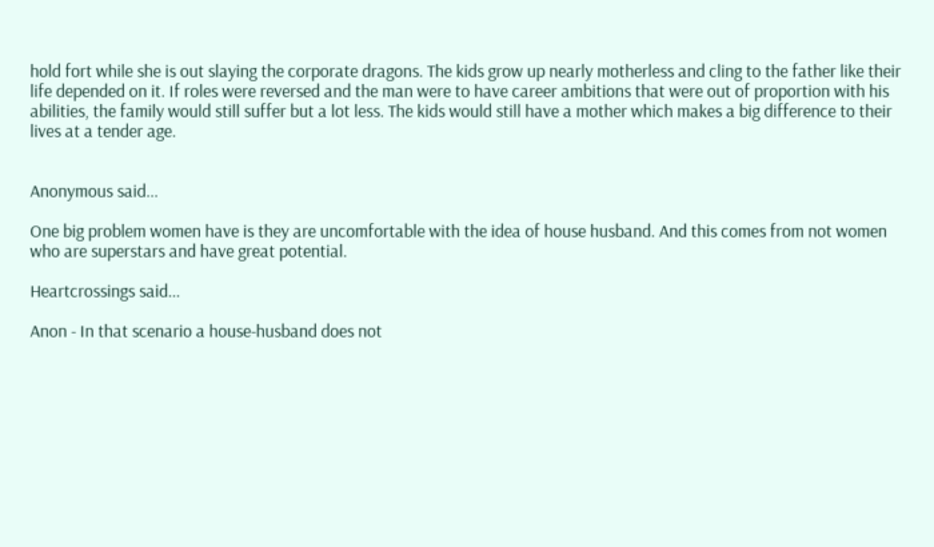hold fort while she is out slaying the corporate dragons. The kids grow up nearly motherless and cling to the father like their life depended on it. If roles were reversed and the man were to have career ambitions that were out of proportion with his abilities, the family would still suffer but a lot less. The kids would still have a mother which makes a big difference to their lives at a tender age.


Anonymous said...

One big problem women have is they are uncomfortable with the idea of house husband. And this comes from not women who are superstars and have great potential.

Heartcrossings said...

Anon - In that scenario a house-husband does not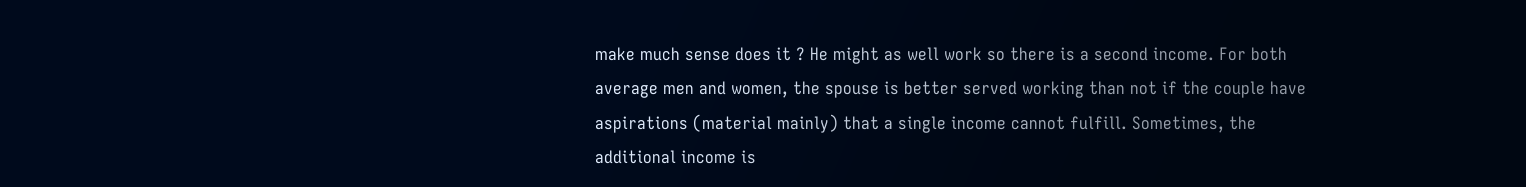make much sense does it ? He might as well work so there is a second income. For both average men and women, the spouse is better served working than not if the couple have aspirations (material mainly) that a single income cannot fulfill. Sometimes, the additional income is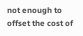not enough to offset the cost of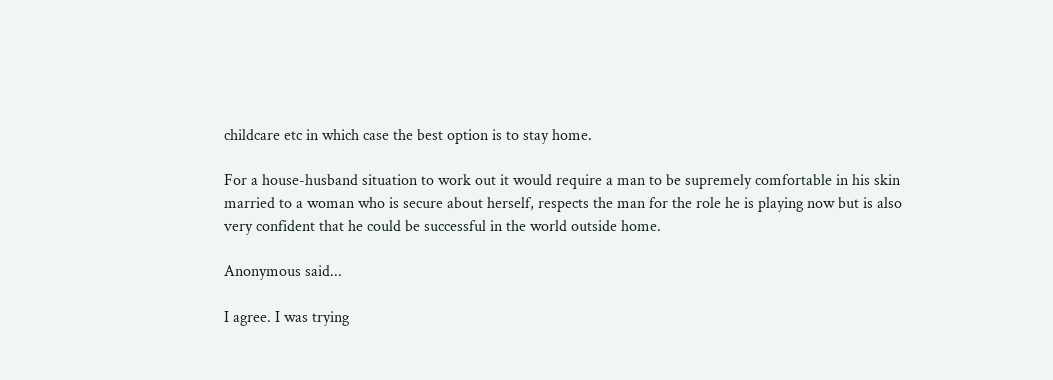childcare etc in which case the best option is to stay home.

For a house-husband situation to work out it would require a man to be supremely comfortable in his skin married to a woman who is secure about herself, respects the man for the role he is playing now but is also very confident that he could be successful in the world outside home.

Anonymous said...

I agree. I was trying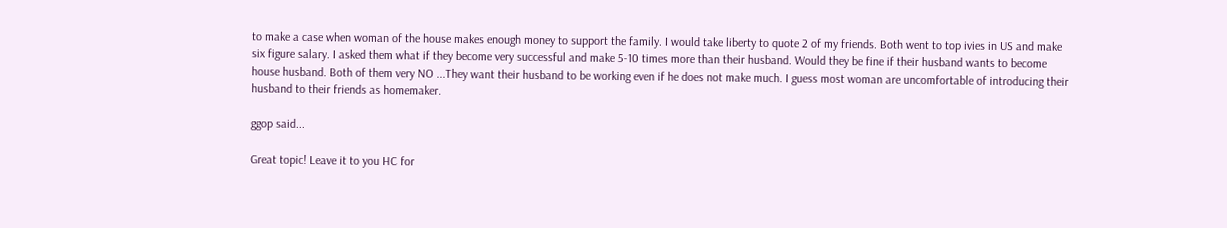to make a case when woman of the house makes enough money to support the family. I would take liberty to quote 2 of my friends. Both went to top ivies in US and make six figure salary. I asked them what if they become very successful and make 5-10 times more than their husband. Would they be fine if their husband wants to become house husband. Both of them very NO ...They want their husband to be working even if he does not make much. I guess most woman are uncomfortable of introducing their husband to their friends as homemaker.

ggop said...

Great topic! Leave it to you HC for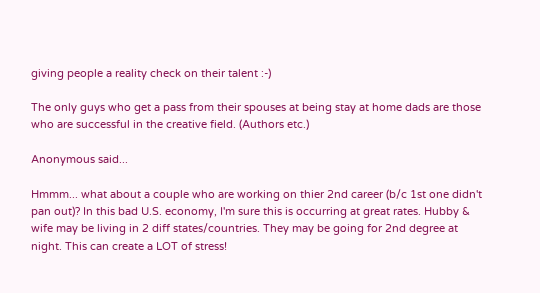giving people a reality check on their talent :-)

The only guys who get a pass from their spouses at being stay at home dads are those who are successful in the creative field. (Authors etc.)

Anonymous said...

Hmmm... what about a couple who are working on thier 2nd career (b/c 1st one didn't pan out)? In this bad U.S. economy, I'm sure this is occurring at great rates. Hubby & wife may be living in 2 diff states/countries. They may be going for 2nd degree at night. This can create a LOT of stress!